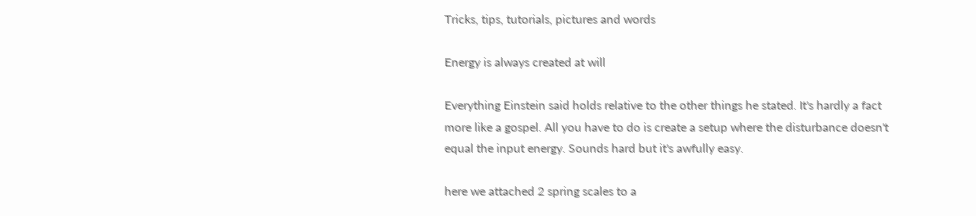Tricks, tips, tutorials, pictures and words

Energy is always created at will

Everything Einstein said holds relative to the other things he stated. It's hardly a fact more like a gospel. All you have to do is create a setup where the disturbance doesn't equal the input energy. Sounds hard but it's awfully easy.

here we attached 2 spring scales to a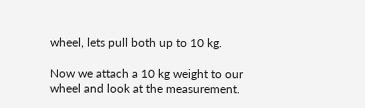wheel, lets pull both up to 10 kg.

Now we attach a 10 kg weight to our wheel and look at the measurement.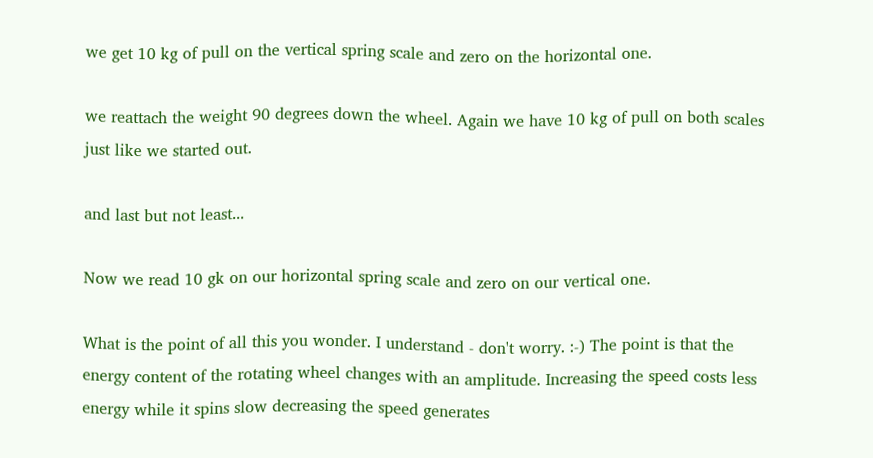we get 10 kg of pull on the vertical spring scale and zero on the horizontal one.

we reattach the weight 90 degrees down the wheel. Again we have 10 kg of pull on both scales just like we started out.

and last but not least...

Now we read 10 gk on our horizontal spring scale and zero on our vertical one.

What is the point of all this you wonder. I understand - don't worry. :-) The point is that the energy content of the rotating wheel changes with an amplitude. Increasing the speed costs less energy while it spins slow decreasing the speed generates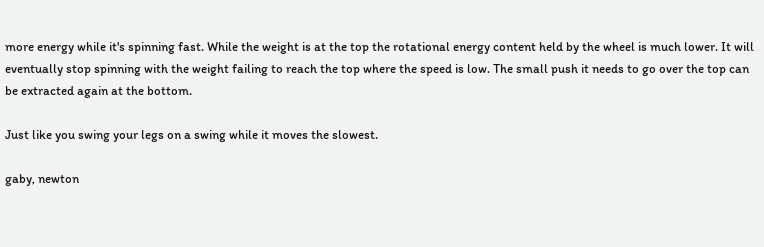more energy while it's spinning fast. While the weight is at the top the rotational energy content held by the wheel is much lower. It will eventually stop spinning with the weight failing to reach the top where the speed is low. The small push it needs to go over the top can be extracted again at the bottom.

Just like you swing your legs on a swing while it moves the slowest.

gaby, newton